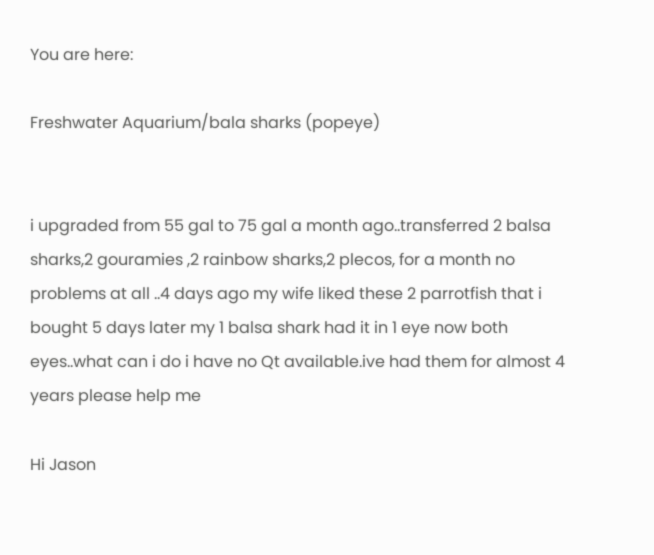You are here:

Freshwater Aquarium/bala sharks (popeye)


i upgraded from 55 gal to 75 gal a month ago..transferred 2 balsa sharks,2 gouramies ,2 rainbow sharks,2 plecos, for a month no problems at all ..4 days ago my wife liked these 2 parrotfish that i bought 5 days later my 1 balsa shark had it in 1 eye now both eyes..what can i do i have no Qt available.ive had them for almost 4 years please help me

Hi Jason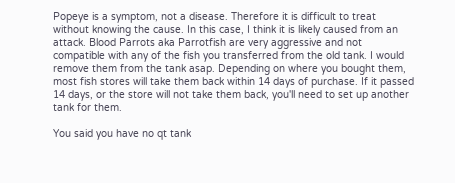Popeye is a symptom, not a disease. Therefore it is difficult to treat without knowing the cause. In this case, I think it is likely caused from an attack. Blood Parrots aka Parrotfish are very aggressive and not compatible with any of the fish you transferred from the old tank. I would remove them from the tank asap. Depending on where you bought them, most fish stores will take them back within 14 days of purchase. If it passed 14 days, or the store will not take them back, you'll need to set up another tank for them.

You said you have no qt tank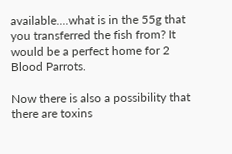available....what is in the 55g that you transferred the fish from? It would be a perfect home for 2 Blood Parrots.

Now there is also a possibility that there are toxins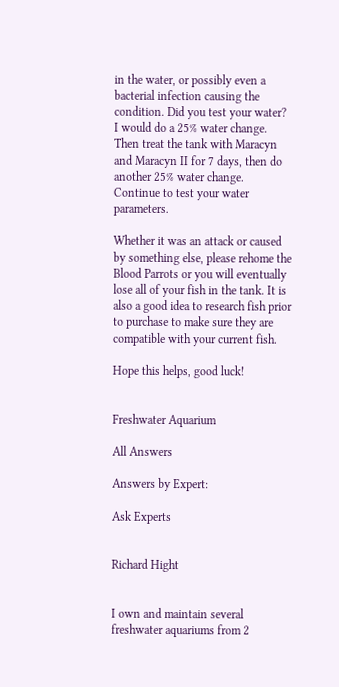in the water, or possibly even a bacterial infection causing the condition. Did you test your water? I would do a 25% water change. Then treat the tank with Maracyn and Maracyn II for 7 days, then do another 25% water change. Continue to test your water parameters.

Whether it was an attack or caused by something else, please rehome the Blood Parrots or you will eventually lose all of your fish in the tank. It is also a good idea to research fish prior to purchase to make sure they are compatible with your current fish.

Hope this helps, good luck!


Freshwater Aquarium

All Answers

Answers by Expert:

Ask Experts


Richard Hight


I own and maintain several freshwater aquariums from 2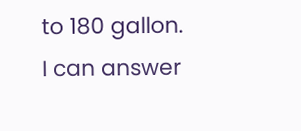to 180 gallon. I can answer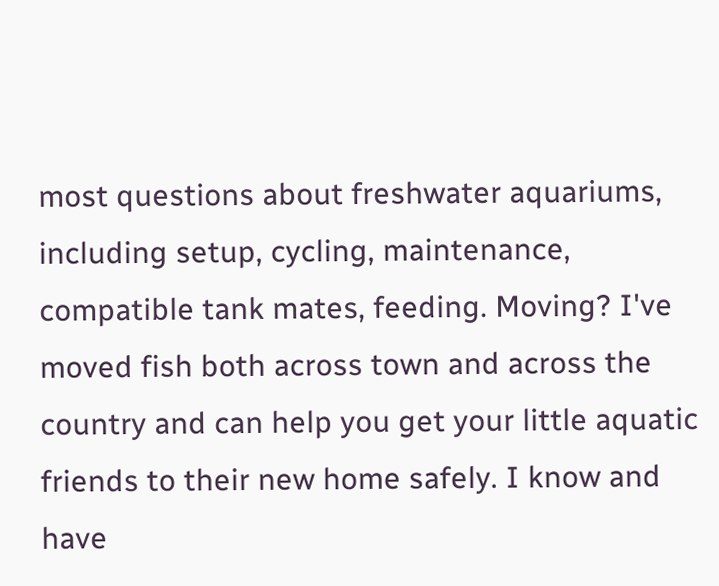most questions about freshwater aquariums, including setup, cycling, maintenance, compatible tank mates, feeding. Moving? I've moved fish both across town and across the country and can help you get your little aquatic friends to their new home safely. I know and have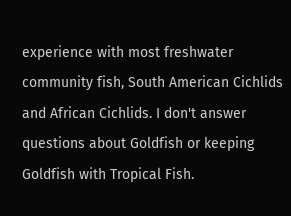experience with most freshwater community fish, South American Cichlids and African Cichlids. I don't answer questions about Goldfish or keeping Goldfish with Tropical Fish.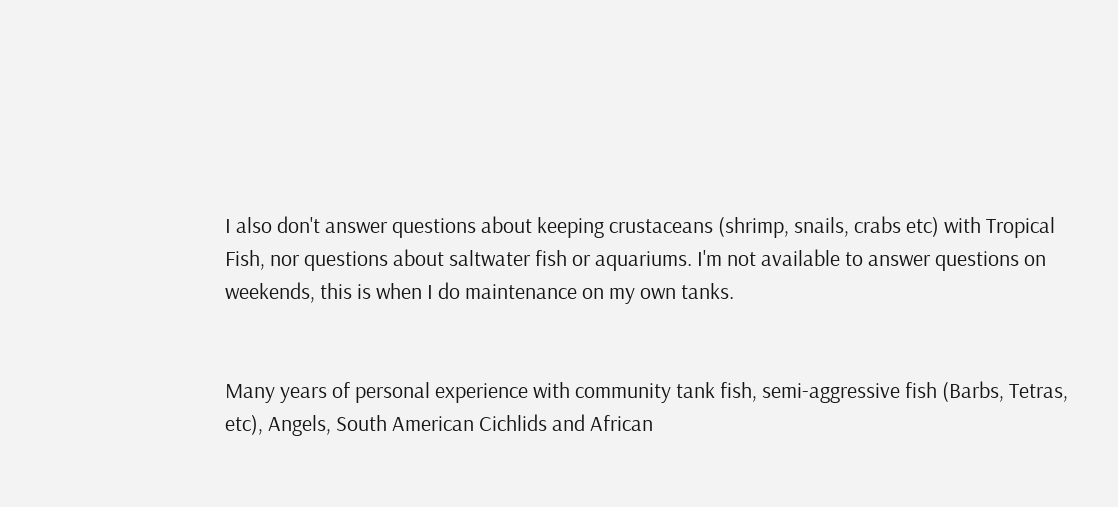I also don't answer questions about keeping crustaceans (shrimp, snails, crabs etc) with Tropical Fish, nor questions about saltwater fish or aquariums. I'm not available to answer questions on weekends, this is when I do maintenance on my own tanks.


Many years of personal experience with community tank fish, semi-aggressive fish (Barbs, Tetras, etc), Angels, South American Cichlids and African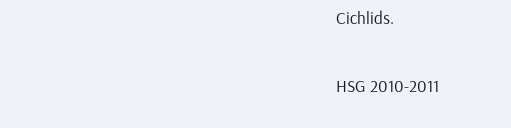Cichlids.

HSG 2010-2011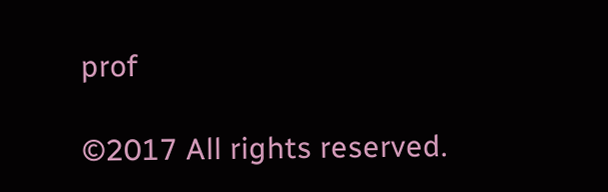prof

©2017 All rights reserved.